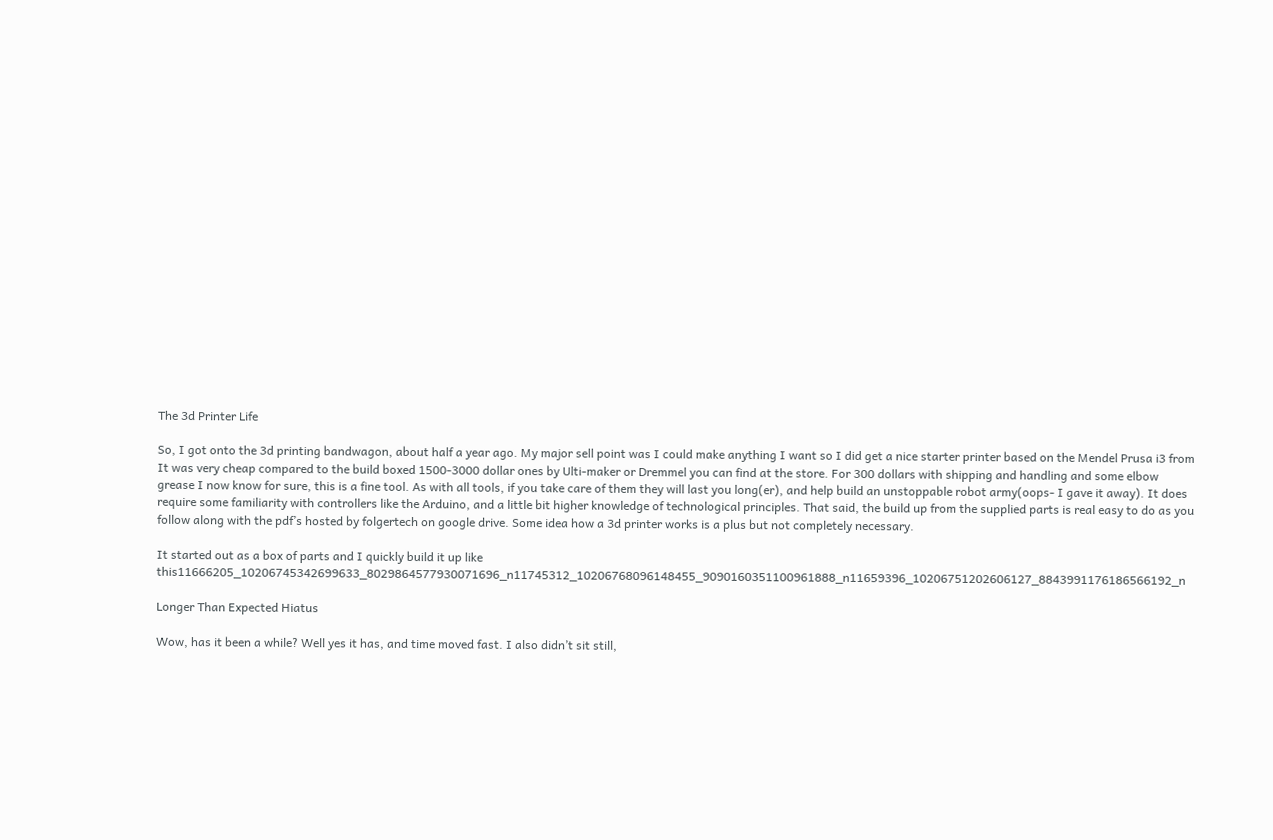The 3d Printer Life

So, I got onto the 3d printing bandwagon, about half a year ago. My major sell point was I could make anything I want so I did get a nice starter printer based on the Mendel Prusa i3 from It was very cheap compared to the build boxed 1500-3000 dollar ones by Ulti-maker or Dremmel you can find at the store. For 300 dollars with shipping and handling and some elbow grease I now know for sure, this is a fine tool. As with all tools, if you take care of them they will last you long(er), and help build an unstoppable robot army(oops- I gave it away). It does require some familiarity with controllers like the Arduino, and a little bit higher knowledge of technological principles. That said, the build up from the supplied parts is real easy to do as you follow along with the pdf’s hosted by folgertech on google drive. Some idea how a 3d printer works is a plus but not completely necessary.

It started out as a box of parts and I quickly build it up like this11666205_10206745342699633_8029864577930071696_n11745312_10206768096148455_9090160351100961888_n11659396_10206751202606127_8843991176186566192_n

Longer Than Expected Hiatus

Wow, has it been a while? Well yes it has, and time moved fast. I also didn’t sit still,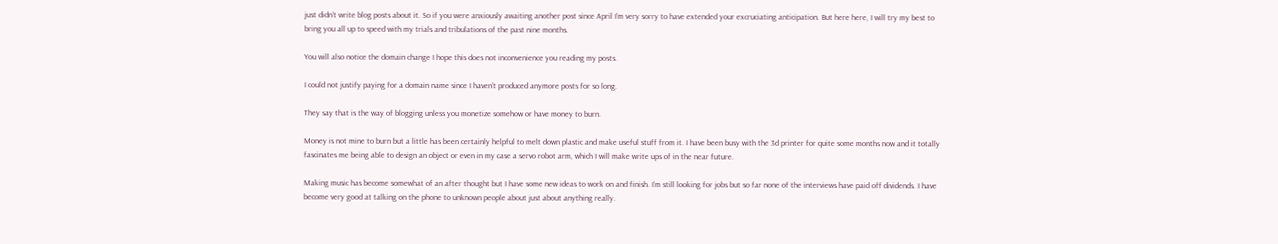just didn’t write blog posts about it. So if you were anxiously awaiting another post since April I’m very sorry to have extended your excruciating anticipation. But here here, I will try my best to bring you all up to speed with my trials and tribulations of the past nine months.

You will also notice the domain change I hope this does not inconvenience you reading my posts.

I could not justify paying for a domain name since I haven’t produced anymore posts for so long.

They say that is the way of blogging unless you monetize somehow or have money to burn.

Money is not mine to burn but a little has been certainly helpful to melt down plastic and make useful stuff from it. I have been busy with the 3d printer for quite some months now and it totally fascinates me being able to design an object or even in my case a servo robot arm, which I will make write ups of in the near future.

Making music has become somewhat of an after thought but I have some new ideas to work on and finish. I’m still looking for jobs but so far none of the interviews have paid off dividends. I have become very good at talking on the phone to unknown people about just about anything really.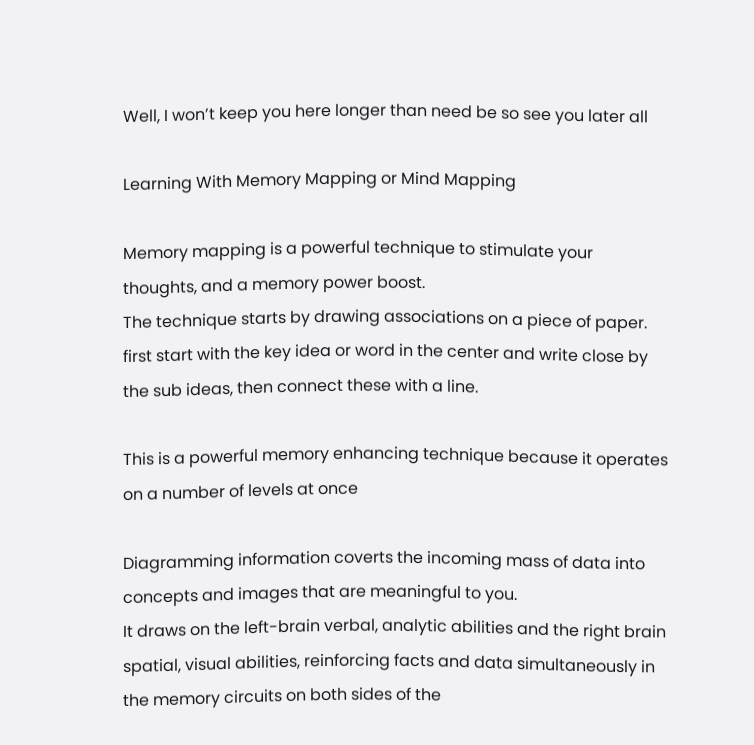Well, I won’t keep you here longer than need be so see you later all

Learning With Memory Mapping or Mind Mapping

Memory mapping is a powerful technique to stimulate your thoughts, and a memory power boost.
The technique starts by drawing associations on a piece of paper. first start with the key idea or word in the center and write close by the sub ideas, then connect these with a line.

This is a powerful memory enhancing technique because it operates on a number of levels at once

Diagramming information coverts the incoming mass of data into concepts and images that are meaningful to you.
It draws on the left-brain verbal, analytic abilities and the right brain spatial, visual abilities, reinforcing facts and data simultaneously in the memory circuits on both sides of the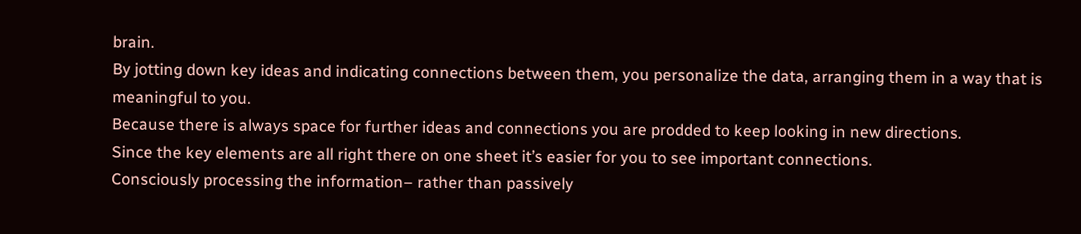brain.
By jotting down key ideas and indicating connections between them, you personalize the data, arranging them in a way that is meaningful to you.
Because there is always space for further ideas and connections you are prodded to keep looking in new directions.
Since the key elements are all right there on one sheet it’s easier for you to see important connections.
Consciously processing the information– rather than passively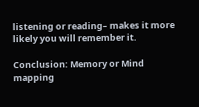listening or reading– makes it more likely you will remember it.

Conclusion: Memory or Mind mapping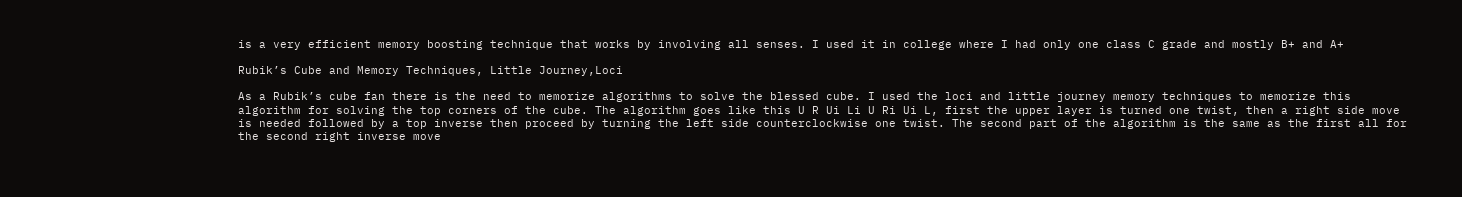is a very efficient memory boosting technique that works by involving all senses. I used it in college where I had only one class C grade and mostly B+ and A+

Rubik’s Cube and Memory Techniques, Little Journey,Loci

As a Rubik’s cube fan there is the need to memorize algorithms to solve the blessed cube. I used the loci and little journey memory techniques to memorize this algorithm for solving the top corners of the cube. The algorithm goes like this U R Ui Li U Ri Ui L, first the upper layer is turned one twist, then a right side move is needed followed by a top inverse then proceed by turning the left side counterclockwise one twist. The second part of the algorithm is the same as the first all for the second right inverse move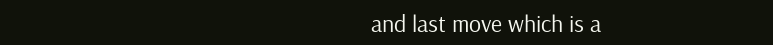and last move which is a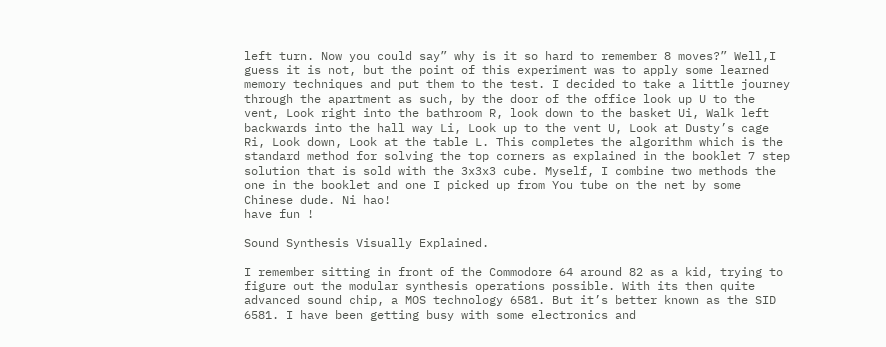left turn. Now you could say” why is it so hard to remember 8 moves?” Well,I guess it is not, but the point of this experiment was to apply some learned memory techniques and put them to the test. I decided to take a little journey through the apartment as such, by the door of the office look up U to the vent, Look right into the bathroom R, look down to the basket Ui, Walk left backwards into the hall way Li, Look up to the vent U, Look at Dusty’s cage Ri, Look down, Look at the table L. This completes the algorithm which is the standard method for solving the top corners as explained in the booklet 7 step solution that is sold with the 3x3x3 cube. Myself, I combine two methods the one in the booklet and one I picked up from You tube on the net by some Chinese dude. Ni hao!
have fun !

Sound Synthesis Visually Explained.

I remember sitting in front of the Commodore 64 around 82 as a kid, trying to figure out the modular synthesis operations possible. With its then quite advanced sound chip, a MOS technology 6581. But it’s better known as the SID 6581. I have been getting busy with some electronics and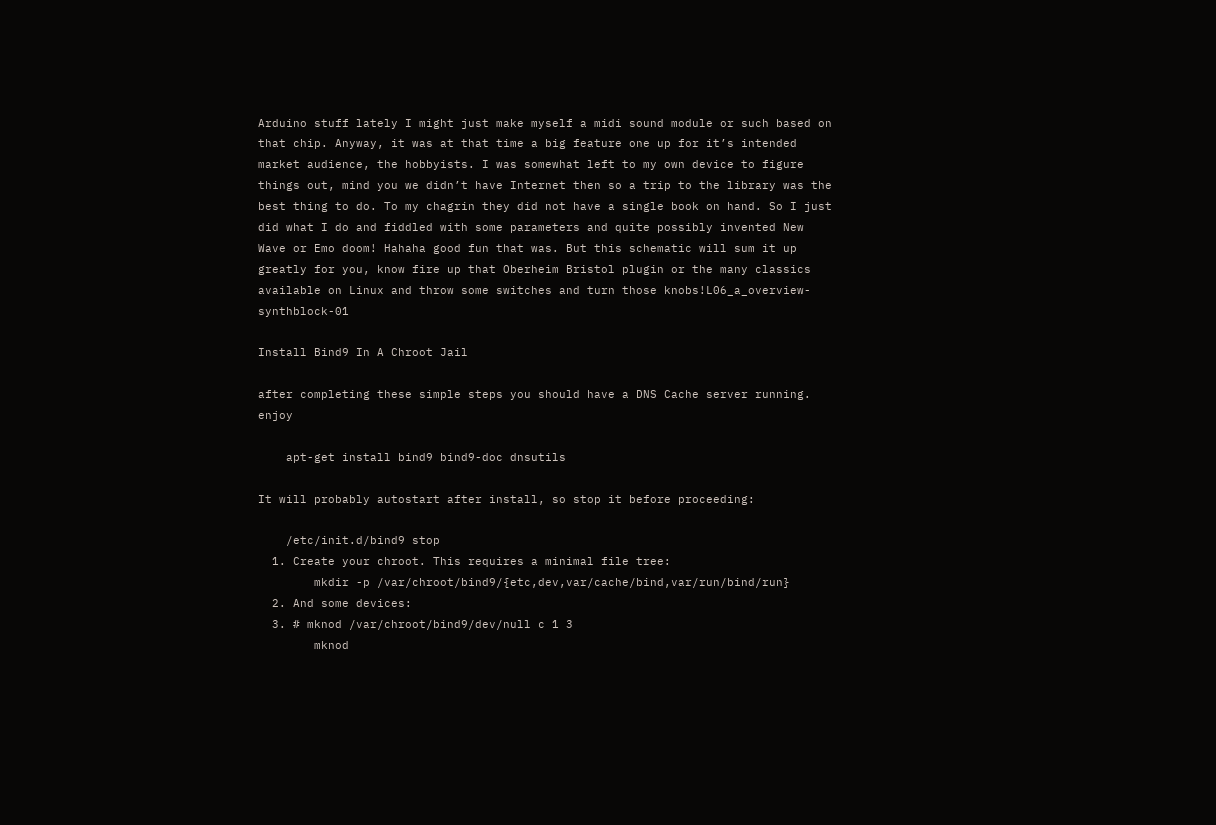Arduino stuff lately I might just make myself a midi sound module or such based on that chip. Anyway, it was at that time a big feature one up for it’s intended market audience, the hobbyists. I was somewhat left to my own device to figure things out, mind you we didn’t have Internet then so a trip to the library was the best thing to do. To my chagrin they did not have a single book on hand. So I just did what I do and fiddled with some parameters and quite possibly invented New Wave or Emo doom! Hahaha good fun that was. But this schematic will sum it up greatly for you, know fire up that Oberheim Bristol plugin or the many classics available on Linux and throw some switches and turn those knobs!L06_a_overview-synthblock-01

Install Bind9 In A Chroot Jail

after completing these simple steps you should have a DNS Cache server running. enjoy

    apt-get install bind9 bind9-doc dnsutils

It will probably autostart after install, so stop it before proceeding:

    /etc/init.d/bind9 stop
  1. Create your chroot. This requires a minimal file tree:
        mkdir -p /var/chroot/bind9/{etc,dev,var/cache/bind,var/run/bind/run}
  2. And some devices:
  3. # mknod /var/chroot/bind9/dev/null c 1 3
        mknod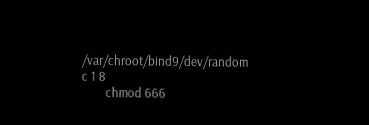/var/chroot/bind9/dev/random c 1 8
        chmod 666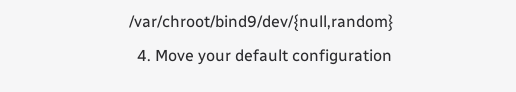/var/chroot/bind9/dev/{null,random}
  4. Move your default configuration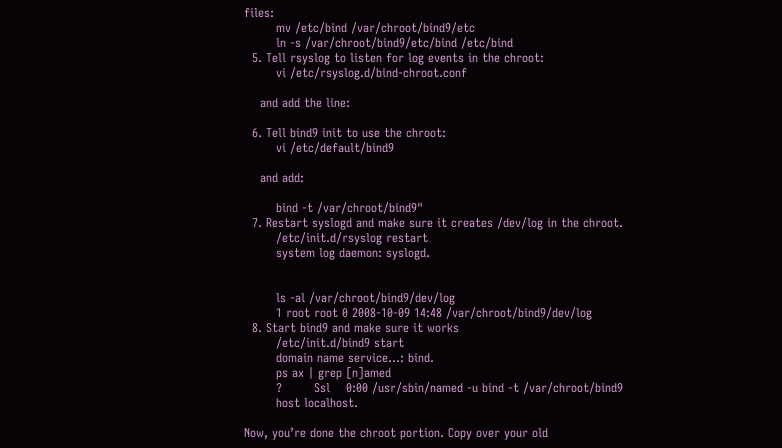files:
        mv /etc/bind /var/chroot/bind9/etc
        ln -s /var/chroot/bind9/etc/bind /etc/bind
  5. Tell rsyslog to listen for log events in the chroot:
        vi /etc/rsyslog.d/bind-chroot.conf

    and add the line:

  6. Tell bind9 init to use the chroot:
        vi /etc/default/bind9

    and add:

        bind -t /var/chroot/bind9"
  7. Restart syslogd and make sure it creates /dev/log in the chroot.
        /etc/init.d/rsyslog restart
        system log daemon: syslogd.


        ls -al /var/chroot/bind9/dev/log
        1 root root 0 2008-10-09 14:48 /var/chroot/bind9/dev/log
  8. Start bind9 and make sure it works
        /etc/init.d/bind9 start
        domain name service...: bind.
        ps ax | grep [n]amed
        ?        Ssl    0:00 /usr/sbin/named -u bind -t /var/chroot/bind9
        host localhost.

Now, you’re done the chroot portion. Copy over your old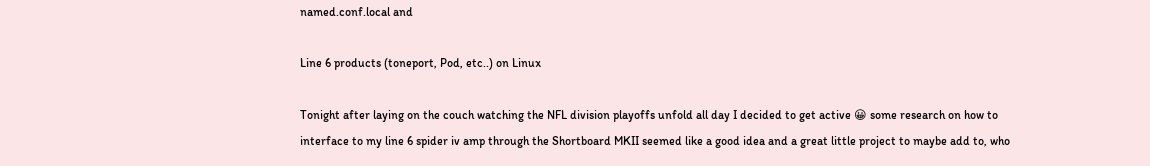named.conf.local and

Line 6 products (toneport, Pod, etc..) on Linux

Tonight after laying on the couch watching the NFL division playoffs unfold all day I decided to get active 😀 some research on how to interface to my line 6 spider iv amp through the Shortboard MKII seemed like a good idea and a great little project to maybe add to, who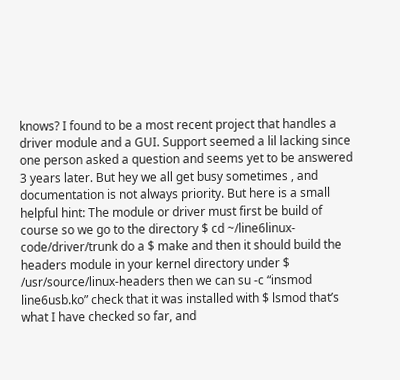knows? I found to be a most recent project that handles a driver module and a GUI. Support seemed a lil lacking since one person asked a question and seems yet to be answered 3 years later. But hey we all get busy sometimes , and documentation is not always priority. But here is a small helpful hint: The module or driver must first be build of course so we go to the directory $ cd ~/line6linux-code/driver/trunk do a $ make and then it should build the headers module in your kernel directory under $ /usr/source/linux-headers then we can su -c “insmod line6usb.ko” check that it was installed with $ lsmod that’s what I have checked so far, and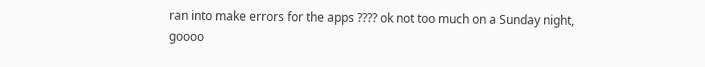ran into make errors for the apps ???? ok not too much on a Sunday night, goooo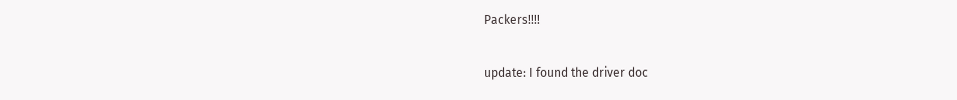Packers!!!!

update: I found the driver doc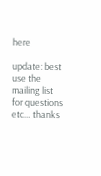here

update: best use the mailing list for questions etc… thanks